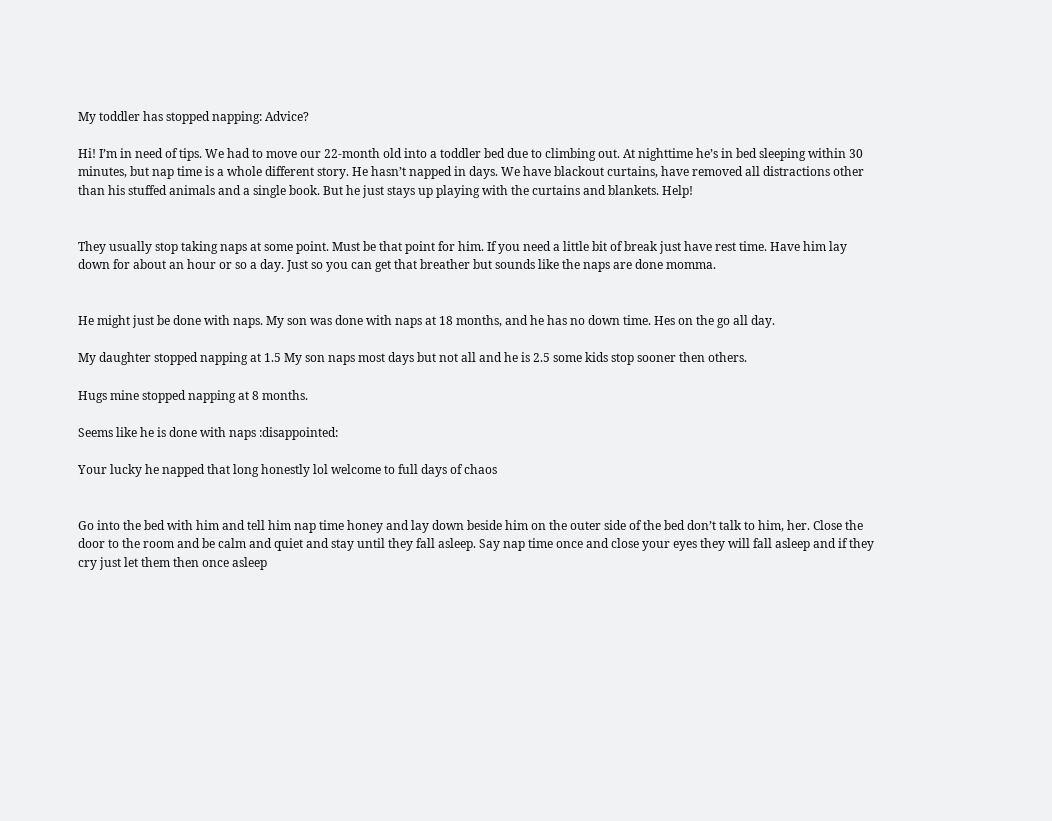My toddler has stopped napping: Advice?

Hi! I’m in need of tips. We had to move our 22-month old into a toddler bed due to climbing out. At nighttime he’s in bed sleeping within 30 minutes, but nap time is a whole different story. He hasn’t napped in days. We have blackout curtains, have removed all distractions other than his stuffed animals and a single book. But he just stays up playing with the curtains and blankets. Help!


They usually stop taking naps at some point. Must be that point for him. If you need a little bit of break just have rest time. Have him lay down for about an hour or so a day. Just so you can get that breather but sounds like the naps are done momma.


He might just be done with naps. My son was done with naps at 18 months, and he has no down time. Hes on the go all day.

My daughter stopped napping at 1.5 My son naps most days but not all and he is 2.5 some kids stop sooner then others.

Hugs mine stopped napping at 8 months.

Seems like he is done with naps :disappointed:

Your lucky he napped that long honestly lol welcome to full days of chaos


Go into the bed with him and tell him nap time honey and lay down beside him on the outer side of the bed don’t talk to him, her. Close the door to the room and be calm and quiet and stay until they fall asleep. Say nap time once and close your eyes they will fall asleep and if they cry just let them then once asleep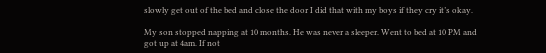slowly get out of the bed and close the door I did that with my boys if they cry it’s okay.

My son stopped napping at 10 months. He was never a sleeper. Went to bed at 10 PM and got up at 4am. If not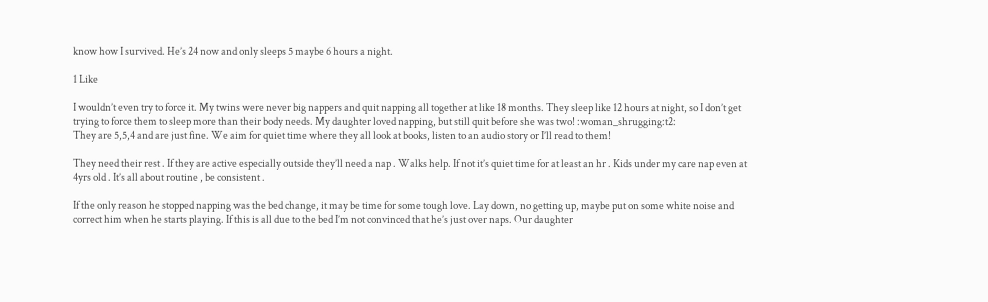know how I survived. He’s 24 now and only sleeps 5 maybe 6 hours a night.

1 Like

I wouldn’t even try to force it. My twins were never big nappers and quit napping all together at like 18 months. They sleep like 12 hours at night, so I don’t get trying to force them to sleep more than their body needs. My daughter loved napping, but still quit before she was two! :woman_shrugging:t2:
They are 5,5,4 and are just fine. We aim for quiet time where they all look at books, listen to an audio story or I’ll read to them!

They need their rest . If they are active especially outside they’ll need a nap . Walks help. If not it’s quiet time for at least an hr . Kids under my care nap even at 4yrs old . It’s all about routine , be consistent .

If the only reason he stopped napping was the bed change, it may be time for some tough love. Lay down, no getting up, maybe put on some white noise and correct him when he starts playing. If this is all due to the bed I’m not convinced that he’s just over naps. Our daughter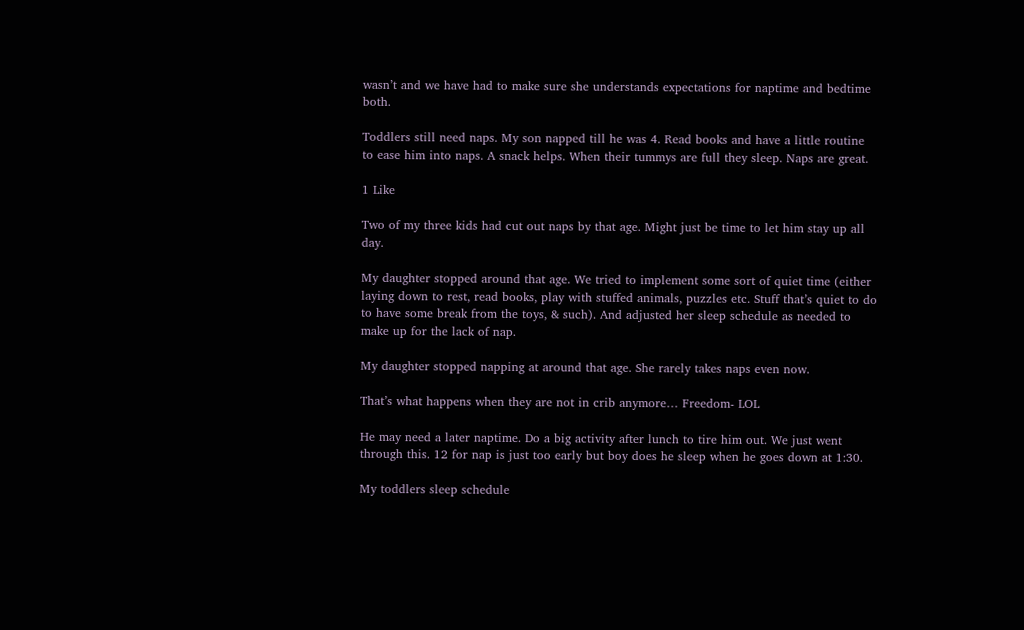wasn’t and we have had to make sure she understands expectations for naptime and bedtime both.

Toddlers still need naps. My son napped till he was 4. Read books and have a little routine to ease him into naps. A snack helps. When their tummys are full they sleep. Naps are great.

1 Like

Two of my three kids had cut out naps by that age. Might just be time to let him stay up all day.

My daughter stopped around that age. We tried to implement some sort of quiet time (either laying down to rest, read books, play with stuffed animals, puzzles etc. Stuff that’s quiet to do to have some break from the toys, & such). And adjusted her sleep schedule as needed to make up for the lack of nap.

My daughter stopped napping at around that age. She rarely takes naps even now.

That’s what happens when they are not in crib anymore… Freedom- LOL

He may need a later naptime. Do a big activity after lunch to tire him out. We just went through this. 12 for nap is just too early but boy does he sleep when he goes down at 1:30.

My toddlers sleep schedule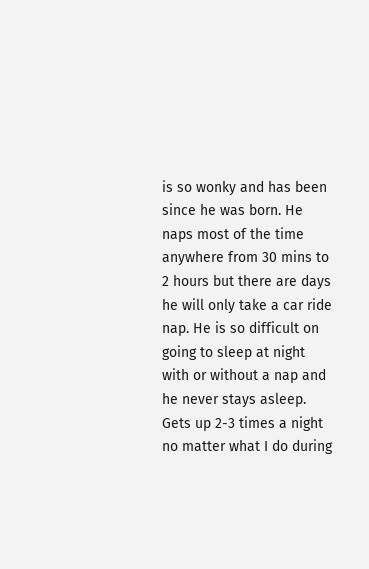is so wonky and has been since he was born. He naps most of the time anywhere from 30 mins to 2 hours but there are days he will only take a car ride nap. He is so difficult on going to sleep at night with or without a nap and he never stays asleep. Gets up 2-3 times a night no matter what I do during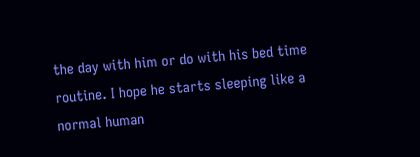the day with him or do with his bed time routine. I hope he starts sleeping like a normal human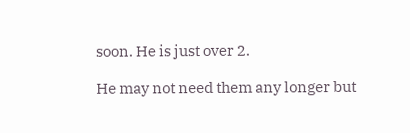soon. He is just over 2.

He may not need them any longer but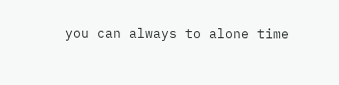you can always to alone time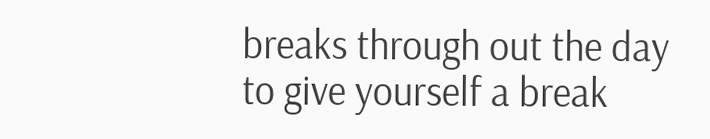breaks through out the day to give yourself a break